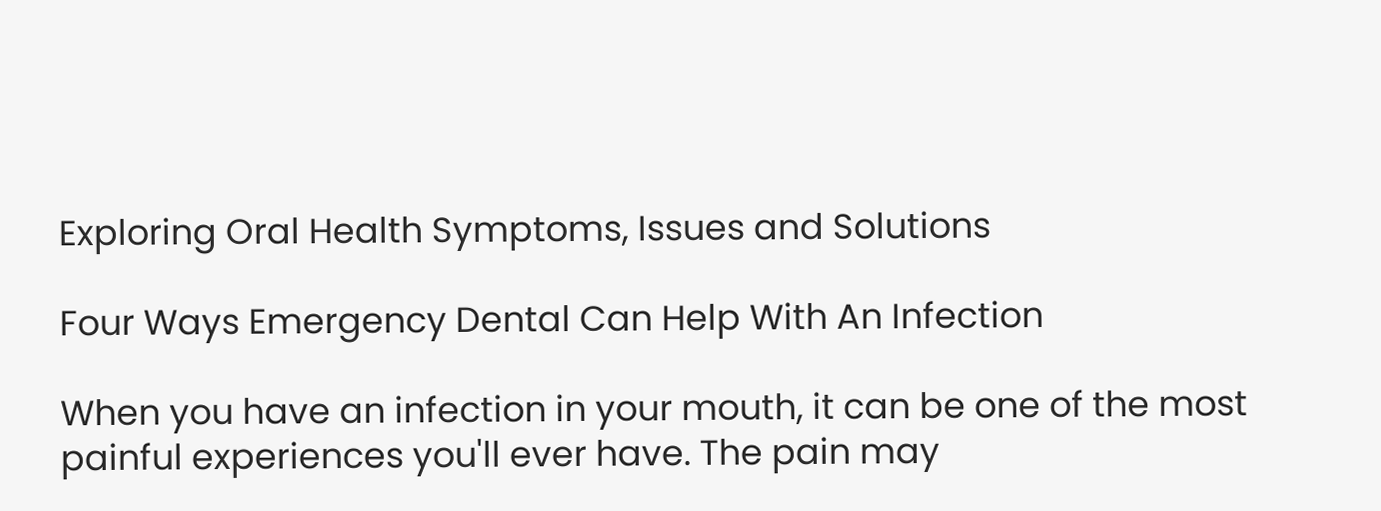Exploring Oral Health Symptoms, Issues and Solutions

Four Ways Emergency Dental Can Help With An Infection

When you have an infection in your mouth, it can be one of the most painful experiences you'll ever have. The pain may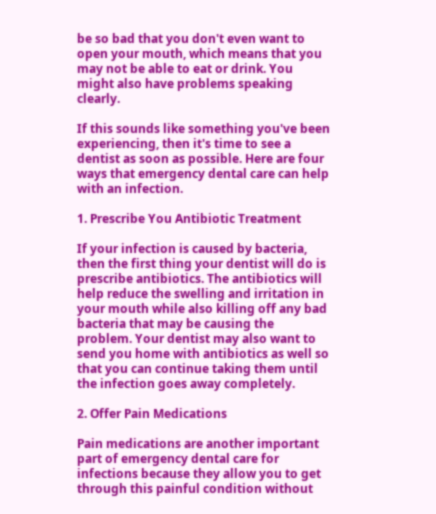be so bad that you don't even want to open your mouth, which means that you may not be able to eat or drink. You might also have problems speaking clearly.

If this sounds like something you've been experiencing, then it's time to see a dentist as soon as possible. Here are four ways that emergency dental care can help with an infection.

1. Prescribe You Antibiotic Treatment

If your infection is caused by bacteria, then the first thing your dentist will do is prescribe antibiotics. The antibiotics will help reduce the swelling and irritation in your mouth while also killing off any bad bacteria that may be causing the problem. Your dentist may also want to send you home with antibiotics as well so that you can continue taking them until the infection goes away completely.

2. Offer Pain Medications

Pain medications are another important part of emergency dental care for infections because they allow you to get through this painful condition without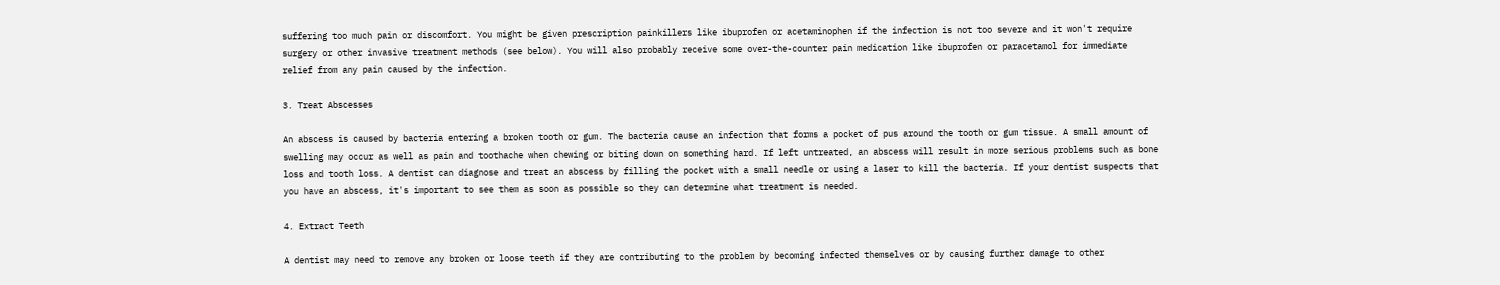suffering too much pain or discomfort. You might be given prescription painkillers like ibuprofen or acetaminophen if the infection is not too severe and it won't require surgery or other invasive treatment methods (see below). You will also probably receive some over-the-counter pain medication like ibuprofen or paracetamol for immediate relief from any pain caused by the infection.

3. Treat Abscesses

An abscess is caused by bacteria entering a broken tooth or gum. The bacteria cause an infection that forms a pocket of pus around the tooth or gum tissue. A small amount of swelling may occur as well as pain and toothache when chewing or biting down on something hard. If left untreated, an abscess will result in more serious problems such as bone loss and tooth loss. A dentist can diagnose and treat an abscess by filling the pocket with a small needle or using a laser to kill the bacteria. If your dentist suspects that you have an abscess, it's important to see them as soon as possible so they can determine what treatment is needed.

4. Extract Teeth

A dentist may need to remove any broken or loose teeth if they are contributing to the problem by becoming infected themselves or by causing further damage to other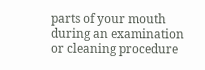parts of your mouth during an examination or cleaning procedure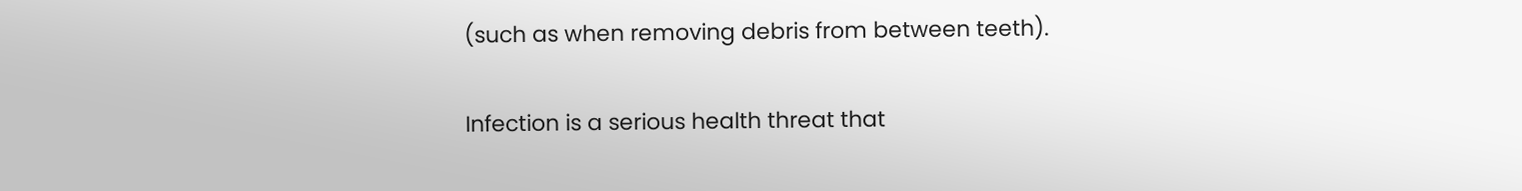(such as when removing debris from between teeth).

Infection is a serious health threat that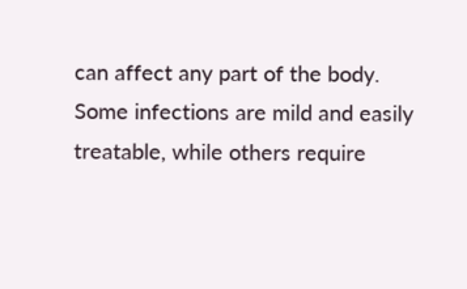can affect any part of the body. Some infections are mild and easily treatable, while others require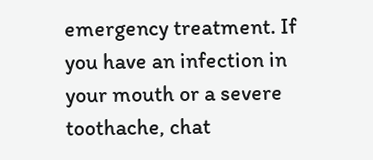emergency treatment. If you have an infection in your mouth or a severe toothache, chat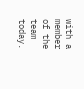with a member of the team today.